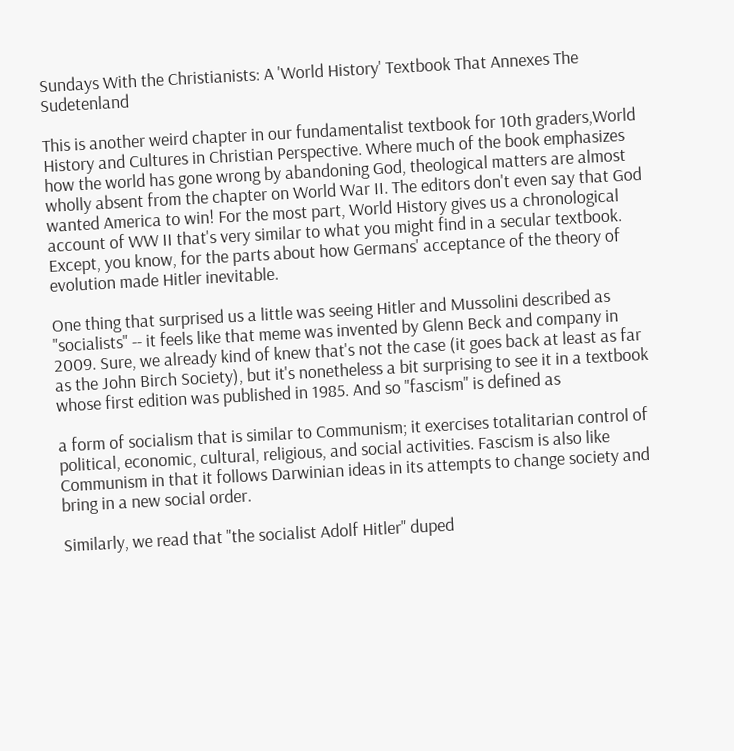Sundays With the Christianists: A 'World History' Textbook That Annexes The Sudetenland

This is another weird chapter in our fundamentalist textbook for 10th graders,World History and Cultures in Christian Perspective. Where much of the book emphasizes how the world has gone wrong by abandoning God, theological matters are almost wholly absent from the chapter on World War II. The editors don't even say that God wanted America to win! For the most part, World History gives us a chronological account of WW II that's very similar to what you might find in a secular textbook. Except, you know, for the parts about how Germans' acceptance of the theory of evolution made Hitler inevitable.

One thing that surprised us a little was seeing Hitler and Mussolini described as "socialists" -- it feels like that meme was invented by Glenn Beck and company in 2009. Sure, we already kind of knew that's not the case (it goes back at least as far as the John Birch Society), but it's nonetheless a bit surprising to see it in a textbook whose first edition was published in 1985. And so "fascism" is defined as

a form of socialism that is similar to Communism; it exercises totalitarian control of political, economic, cultural, religious, and social activities. Fascism is also like Communism in that it follows Darwinian ideas in its attempts to change society and bring in a new social order.

Similarly, we read that "the socialist Adolf Hitler" duped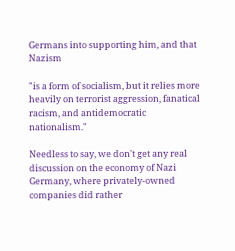Germans into supporting him, and that Nazism

"is a form of socialism, but it relies more heavily on terrorist aggression, fanatical racism, and antidemocratic nationalism."

Needless to say, we don't get any real discussion on the economy of Nazi Germany, where privately-owned companies did rather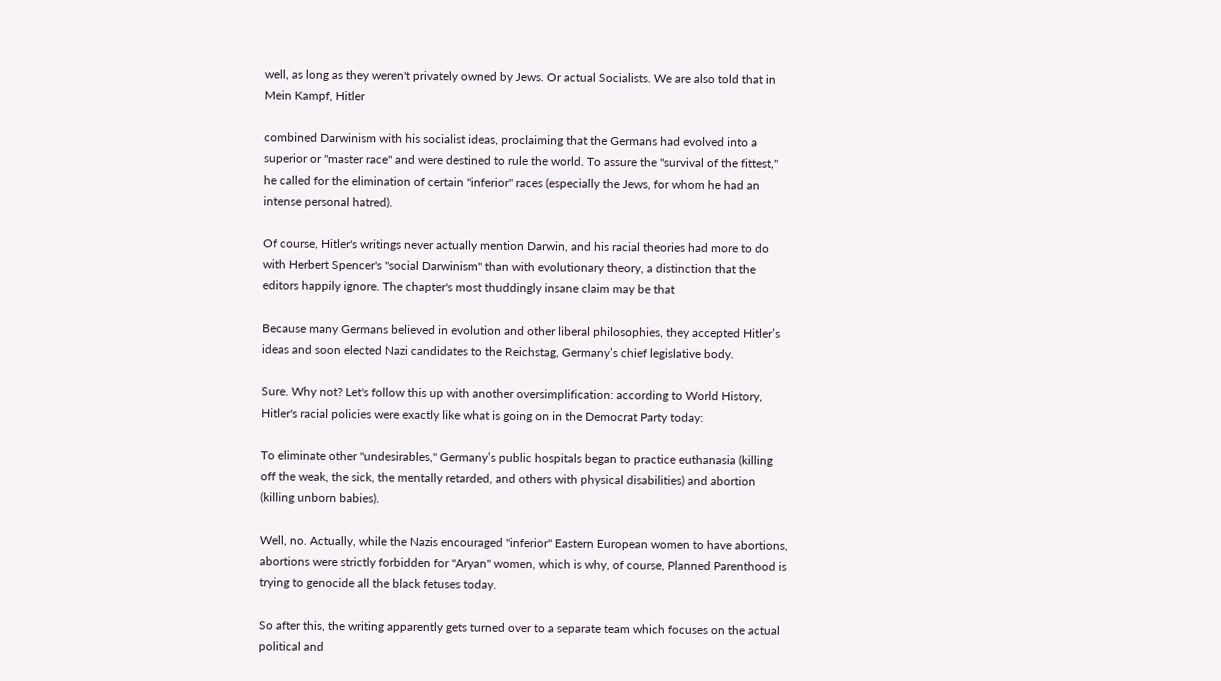well, as long as they weren't privately owned by Jews. Or actual Socialists. We are also told that in Mein Kampf, Hitler

combined Darwinism with his socialist ideas, proclaiming that the Germans had evolved into a superior or "master race" and were destined to rule the world. To assure the "survival of the fittest," he called for the elimination of certain "inferior" races (especially the Jews, for whom he had an intense personal hatred).

Of course, Hitler's writings never actually mention Darwin, and his racial theories had more to do with Herbert Spencer's "social Darwinism" than with evolutionary theory, a distinction that the editors happily ignore. The chapter's most thuddingly insane claim may be that

Because many Germans believed in evolution and other liberal philosophies, they accepted Hitler’s ideas and soon elected Nazi candidates to the Reichstag, Germany’s chief legislative body.

Sure. Why not? Let's follow this up with another oversimplification: according to World History, Hitler's racial policies were exactly like what is going on in the Democrat Party today:

To eliminate other "undesirables," Germany’s public hospitals began to practice euthanasia (killing off the weak, the sick, the mentally retarded, and others with physical disabilities) and abortion (killing unborn babies).

Well, no. Actually, while the Nazis encouraged "inferior" Eastern European women to have abortions, abortions were strictly forbidden for "Aryan" women, which is why, of course, Planned Parenthood is trying to genocide all the black fetuses today.

So after this, the writing apparently gets turned over to a separate team which focuses on the actual political and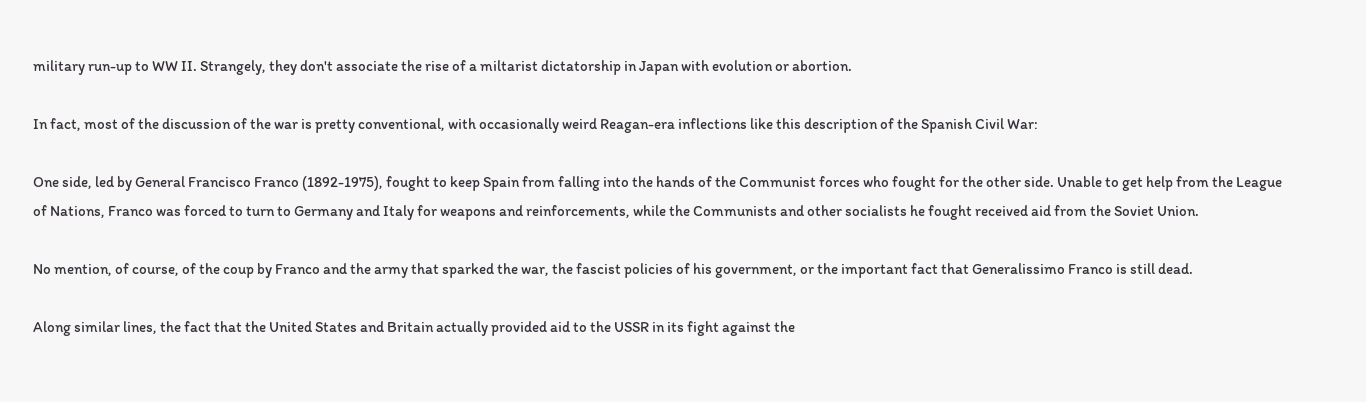military run-up to WW II. Strangely, they don't associate the rise of a miltarist dictatorship in Japan with evolution or abortion.

In fact, most of the discussion of the war is pretty conventional, with occasionally weird Reagan-era inflections like this description of the Spanish Civil War:

One side, led by General Francisco Franco (1892-1975), fought to keep Spain from falling into the hands of the Communist forces who fought for the other side. Unable to get help from the League of Nations, Franco was forced to turn to Germany and Italy for weapons and reinforcements, while the Communists and other socialists he fought received aid from the Soviet Union.

No mention, of course, of the coup by Franco and the army that sparked the war, the fascist policies of his government, or the important fact that Generalissimo Franco is still dead.

Along similar lines, the fact that the United States and Britain actually provided aid to the USSR in its fight against the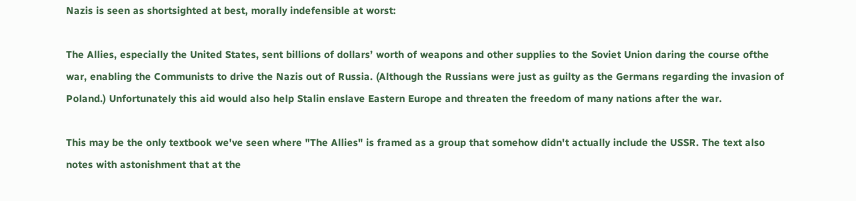Nazis is seen as shortsighted at best, morally indefensible at worst:

The Allies, especially the United States, sent billions of dollars’ worth of weapons and other supplies to the Soviet Union daring the course ofthe war, enabling the Communists to drive the Nazis out of Russia. (Although the Russians were just as guilty as the Germans regarding the invasion of Poland.) Unfortunately this aid would also help Stalin enslave Eastern Europe and threaten the freedom of many nations after the war.

This may be the only textbook we've seen where "The Allies" is framed as a group that somehow didn't actually include the USSR. The text also notes with astonishment that at the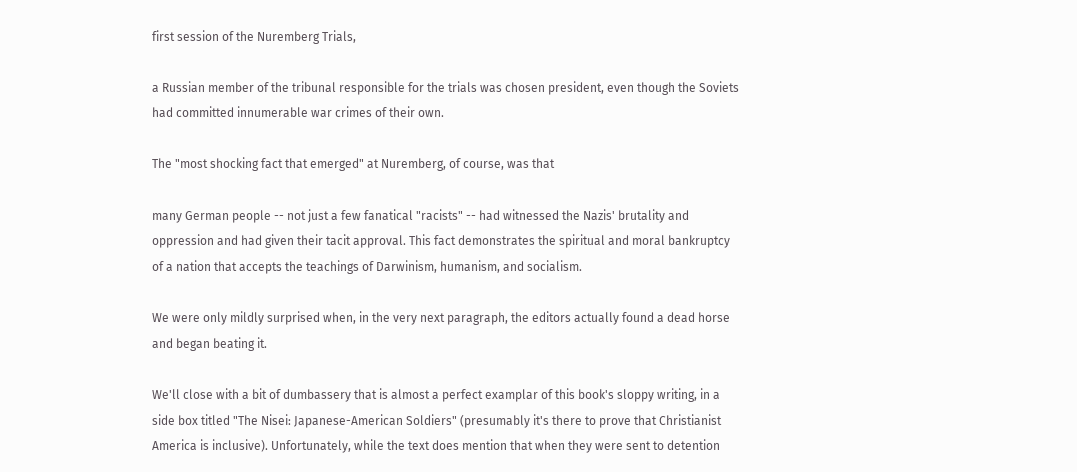first session of the Nuremberg Trials,

a Russian member of the tribunal responsible for the trials was chosen president, even though the Soviets had committed innumerable war crimes of their own.

The "most shocking fact that emerged" at Nuremberg, of course, was that

many German people -- not just a few fanatical "racists" -- had witnessed the Nazis' brutality and oppression and had given their tacit approval. This fact demonstrates the spiritual and moral bankruptcy of a nation that accepts the teachings of Darwinism, humanism, and socialism.

We were only mildly surprised when, in the very next paragraph, the editors actually found a dead horse and began beating it.

We'll close with a bit of dumbassery that is almost a perfect examplar of this book's sloppy writing, in a side box titled "The Nisei: Japanese-American Soldiers" (presumably it's there to prove that Christianist America is inclusive). Unfortunately, while the text does mention that when they were sent to detention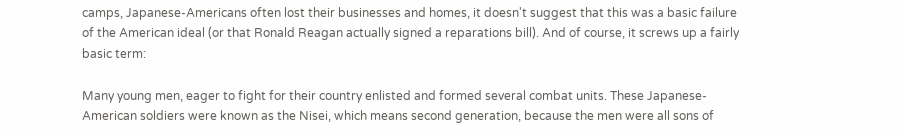camps, Japanese-Americans often lost their businesses and homes, it doesn't suggest that this was a basic failure of the American ideal (or that Ronald Reagan actually signed a reparations bill). And of course, it screws up a fairly basic term:

Many young men, eager to fight for their country enlisted and formed several combat units. These Japanese-American soldiers were known as the Nisei, which means second generation, because the men were all sons of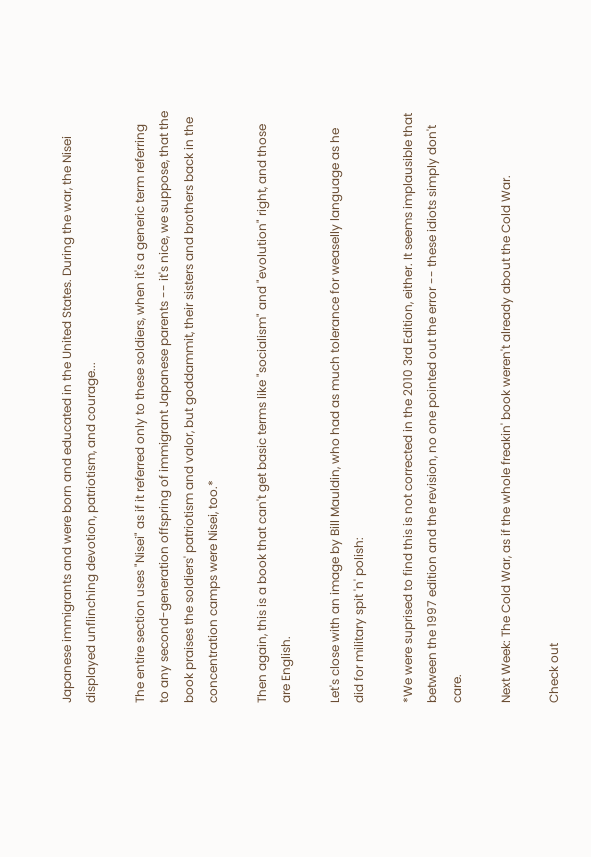Japanese immigrants and were born and educated in the United States. During the war, the Nisei displayed unflinching devotion, patriotism, and courage...

The entire section uses "Nisei" as if it referred only to these soldiers, when it's a generic term referring to any second-generation offspring of immigrant Japanese parents -- it's nice, we suppose, that the book praises the soldiers' patriotism and valor, but goddammit, their sisters and brothers back in the concentration camps were Nisei, too.*

Then again, this is a book that can't get basic terms like "socialism" and "evolution" right, and those are English.

Let's close with an image by Bill Mauldin, who had as much tolerance for weaselly language as he did for military spit 'n' polish:

*We were suprised to find this is not corrected in the 2010 3rd Edition, either. It seems implausible that between the 1997 edition and the revision, no one pointed out the error -- these idiots simply don't care.

Next Week: The Cold War, as if the whole freakin' book weren't already about the Cold War.

Check out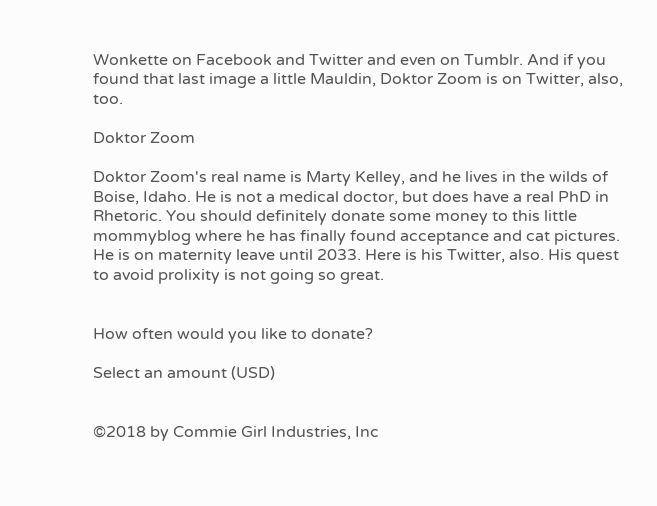Wonkette on Facebook and Twitter and even on Tumblr. And if you found that last image a little Mauldin, Doktor Zoom is on Twitter, also, too.

Doktor Zoom

Doktor Zoom's real name is Marty Kelley, and he lives in the wilds of Boise, Idaho. He is not a medical doctor, but does have a real PhD in Rhetoric. You should definitely donate some money to this little mommyblog where he has finally found acceptance and cat pictures. He is on maternity leave until 2033. Here is his Twitter, also. His quest to avoid prolixity is not going so great.


How often would you like to donate?

Select an amount (USD)


©2018 by Commie Girl Industries, Inc